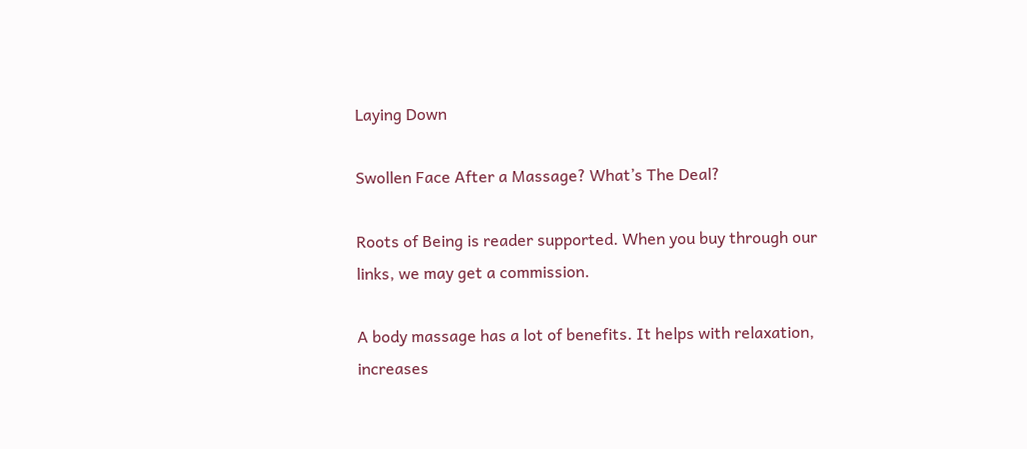Laying Down

Swollen Face After a Massage? What’s The Deal?

Roots of Being is reader supported. When you buy through our links, we may get a commission.

A body massage has a lot of benefits. It helps with relaxation, increases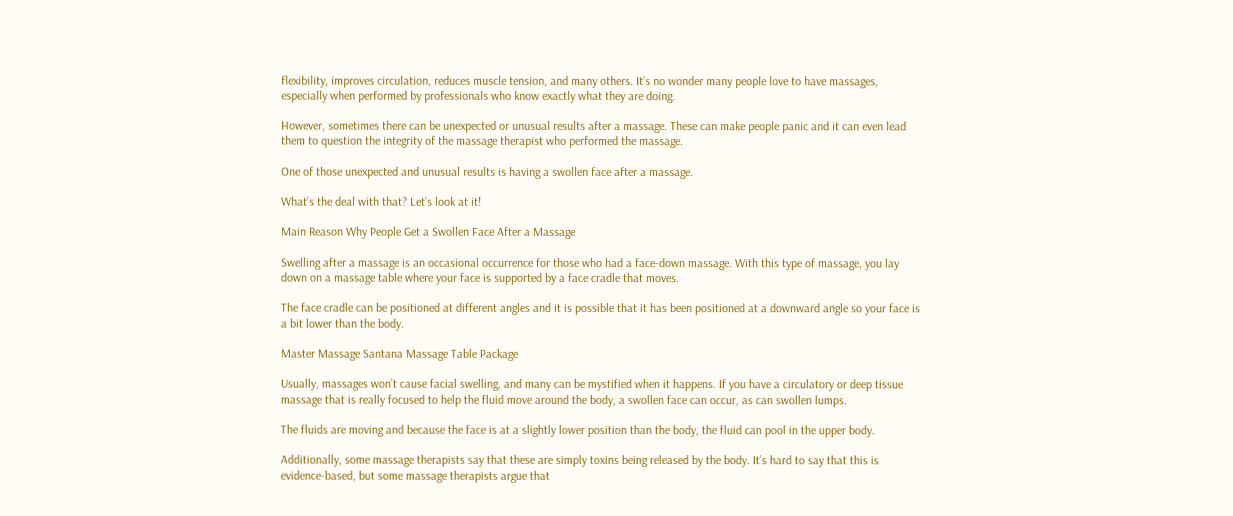flexibility, improves circulation, reduces muscle tension, and many others. It’s no wonder many people love to have massages, especially when performed by professionals who know exactly what they are doing.

However, sometimes there can be unexpected or unusual results after a massage. These can make people panic and it can even lead them to question the integrity of the massage therapist who performed the massage.

One of those unexpected and unusual results is having a swollen face after a massage.

What’s the deal with that? Let’s look at it!

Main Reason Why People Get a Swollen Face After a Massage

Swelling after a massage is an occasional occurrence for those who had a face-down massage. With this type of massage, you lay down on a massage table where your face is supported by a face cradle that moves.

The face cradle can be positioned at different angles and it is possible that it has been positioned at a downward angle so your face is a bit lower than the body.

Master Massage Santana Massage Table Package

Usually, massages won’t cause facial swelling, and many can be mystified when it happens. If you have a circulatory or deep tissue massage that is really focused to help the fluid move around the body, a swollen face can occur, as can swollen lumps.

The fluids are moving and because the face is at a slightly lower position than the body, the fluid can pool in the upper body.

Additionally, some massage therapists say that these are simply toxins being released by the body. It’s hard to say that this is evidence-based, but some massage therapists argue that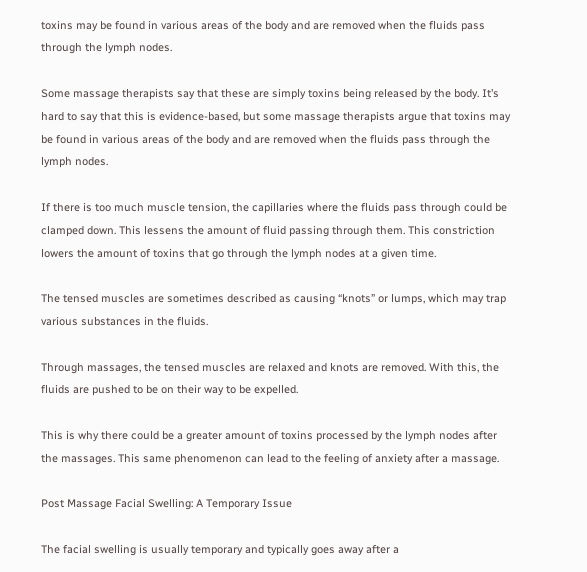toxins may be found in various areas of the body and are removed when the fluids pass through the lymph nodes.

Some massage therapists say that these are simply toxins being released by the body. It’s hard to say that this is evidence-based, but some massage therapists argue that toxins may be found in various areas of the body and are removed when the fluids pass through the lymph nodes.

If there is too much muscle tension, the capillaries where the fluids pass through could be clamped down. This lessens the amount of fluid passing through them. This constriction lowers the amount of toxins that go through the lymph nodes at a given time.

The tensed muscles are sometimes described as causing “knots” or lumps, which may trap various substances in the fluids.

Through massages, the tensed muscles are relaxed and knots are removed. With this, the fluids are pushed to be on their way to be expelled.

This is why there could be a greater amount of toxins processed by the lymph nodes after the massages. This same phenomenon can lead to the feeling of anxiety after a massage.

Post Massage Facial Swelling: A Temporary Issue

The facial swelling is usually temporary and typically goes away after a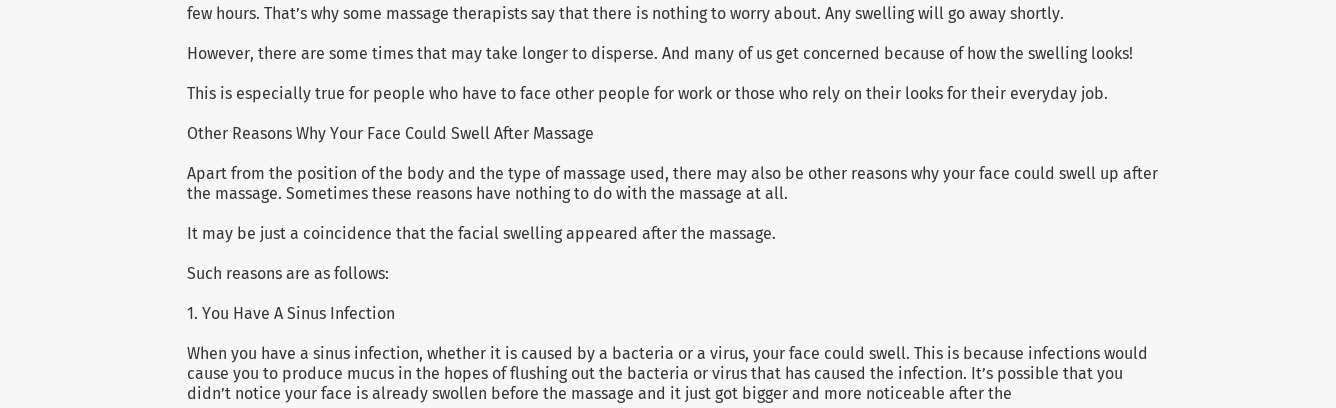few hours. That’s why some massage therapists say that there is nothing to worry about. Any swelling will go away shortly.

However, there are some times that may take longer to disperse. And many of us get concerned because of how the swelling looks!

This is especially true for people who have to face other people for work or those who rely on their looks for their everyday job.

Other Reasons Why Your Face Could Swell After Massage

Apart from the position of the body and the type of massage used, there may also be other reasons why your face could swell up after the massage. Sometimes these reasons have nothing to do with the massage at all.

It may be just a coincidence that the facial swelling appeared after the massage.

Such reasons are as follows:

1. You Have A Sinus Infection

When you have a sinus infection, whether it is caused by a bacteria or a virus, your face could swell. This is because infections would cause you to produce mucus in the hopes of flushing out the bacteria or virus that has caused the infection. It’s possible that you didn’t notice your face is already swollen before the massage and it just got bigger and more noticeable after the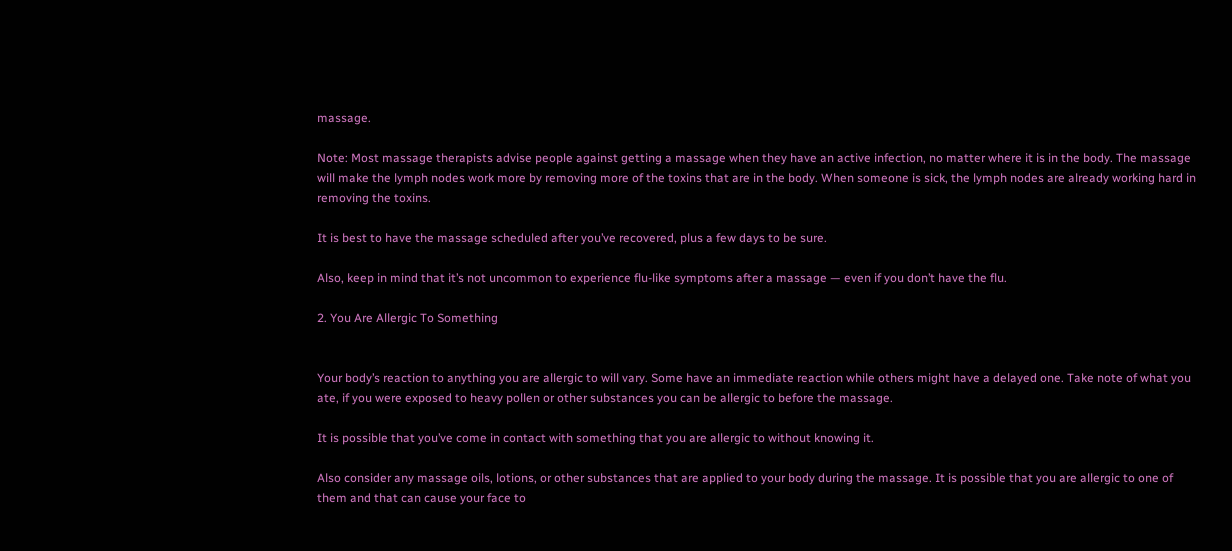massage.

Note: Most massage therapists advise people against getting a massage when they have an active infection, no matter where it is in the body. The massage will make the lymph nodes work more by removing more of the toxins that are in the body. When someone is sick, the lymph nodes are already working hard in removing the toxins.

It is best to have the massage scheduled after you’ve recovered, plus a few days to be sure.

Also, keep in mind that it’s not uncommon to experience flu-like symptoms after a massage — even if you don’t have the flu.

2. You Are Allergic To Something


Your body’s reaction to anything you are allergic to will vary. Some have an immediate reaction while others might have a delayed one. Take note of what you ate, if you were exposed to heavy pollen or other substances you can be allergic to before the massage.

It is possible that you’ve come in contact with something that you are allergic to without knowing it.

Also consider any massage oils, lotions, or other substances that are applied to your body during the massage. It is possible that you are allergic to one of them and that can cause your face to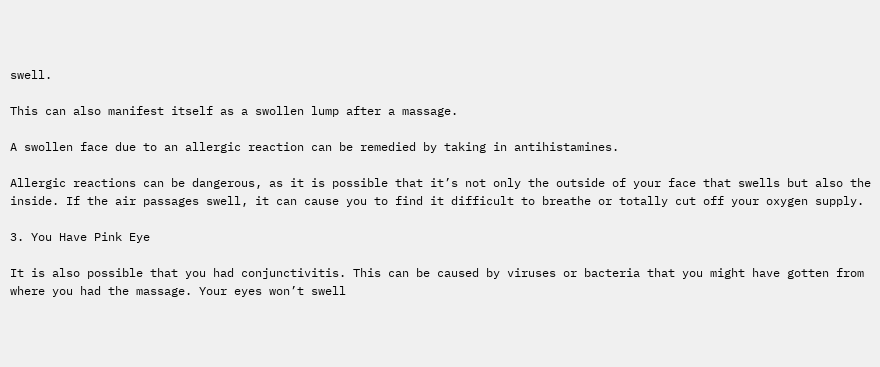swell.

This can also manifest itself as a swollen lump after a massage.

A swollen face due to an allergic reaction can be remedied by taking in antihistamines.

Allergic reactions can be dangerous, as it is possible that it’s not only the outside of your face that swells but also the inside. If the air passages swell, it can cause you to find it difficult to breathe or totally cut off your oxygen supply.

3. You Have Pink Eye

It is also possible that you had conjunctivitis. This can be caused by viruses or bacteria that you might have gotten from where you had the massage. Your eyes won’t swell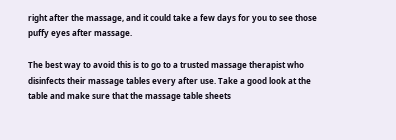right after the massage, and it could take a few days for you to see those puffy eyes after massage.

The best way to avoid this is to go to a trusted massage therapist who disinfects their massage tables every after use. Take a good look at the table and make sure that the massage table sheets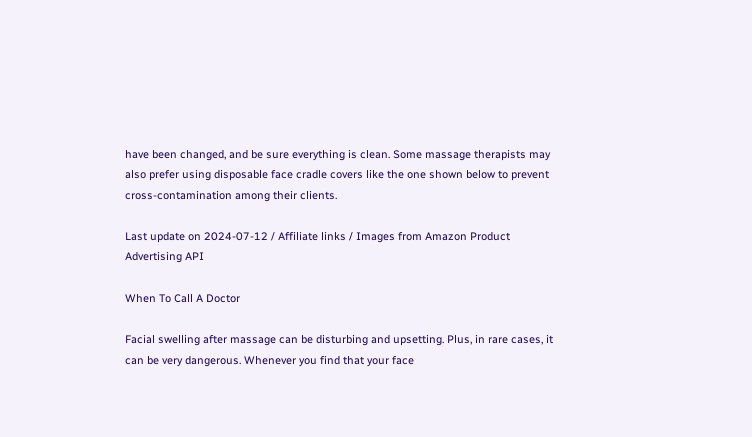have been changed, and be sure everything is clean. Some massage therapists may also prefer using disposable face cradle covers like the one shown below to prevent cross-contamination among their clients.

Last update on 2024-07-12 / Affiliate links / Images from Amazon Product Advertising API

When To Call A Doctor

Facial swelling after massage can be disturbing and upsetting. Plus, in rare cases, it can be very dangerous. Whenever you find that your face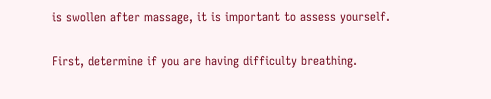is swollen after massage, it is important to assess yourself.

First, determine if you are having difficulty breathing.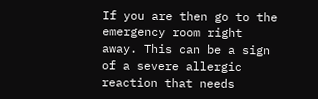If you are then go to the emergency room right away. This can be a sign of a severe allergic reaction that needs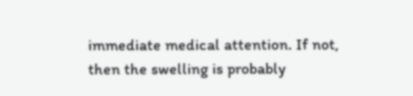immediate medical attention. If not, then the swelling is probably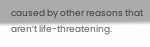caused by other reasons that aren’t life-threatening.